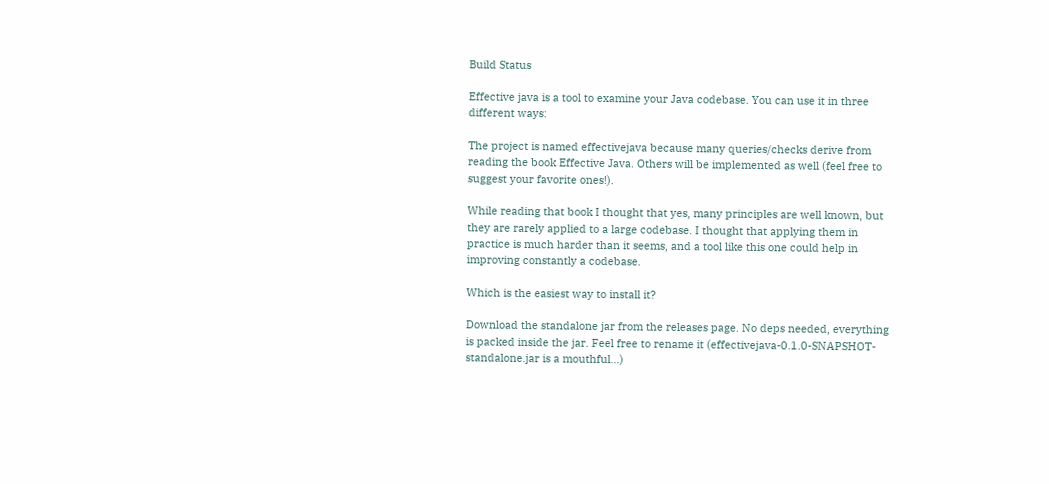Build Status

Effective java is a tool to examine your Java codebase. You can use it in three different ways:

The project is named effectivejava because many queries/checks derive from reading the book Effective Java. Others will be implemented as well (feel free to suggest your favorite ones!).

While reading that book I thought that yes, many principles are well known, but they are rarely applied to a large codebase. I thought that applying them in practice is much harder than it seems, and a tool like this one could help in improving constantly a codebase.

Which is the easiest way to install it?

Download the standalone jar from the releases page. No deps needed, everything is packed inside the jar. Feel free to rename it (effectivejava-0.1.0-SNAPSHOT-standalone.jar is a mouthful...)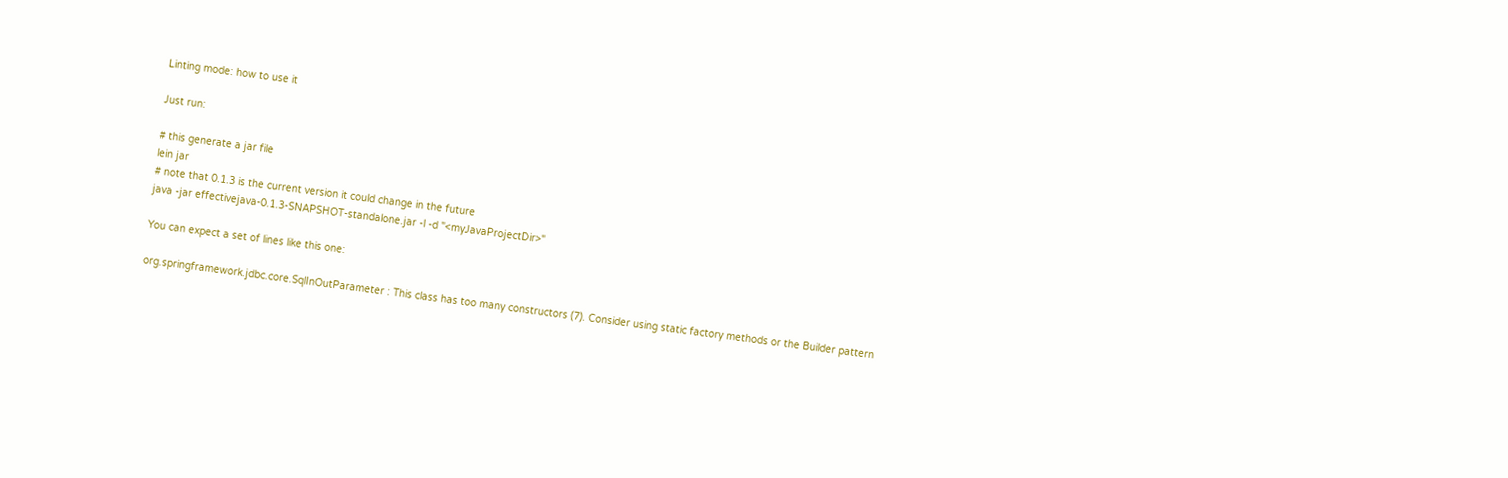Linting mode: how to use it

Just run:

# this generate a jar file
lein jar
# note that 0.1.3 is the current version it could change in the future
java -jar effectivejava-0.1.3-SNAPSHOT-standalone.jar -l -d "<myJavaProjectDir>"

You can expect a set of lines like this one:

org.springframework.jdbc.core.SqlInOutParameter : This class has too many constructors (7). Consider using static factory methods or the Builder pattern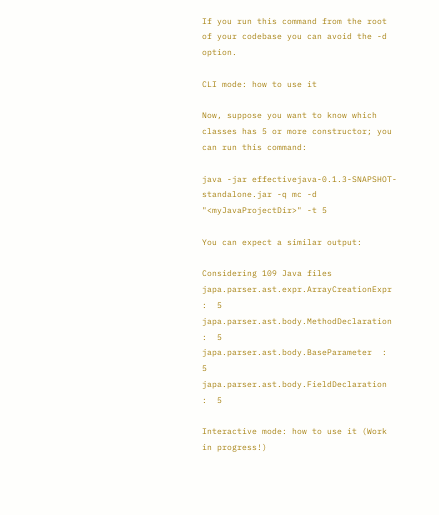If you run this command from the root of your codebase you can avoid the -d option.

CLI mode: how to use it

Now, suppose you want to know which classes has 5 or more constructor; you can run this command:

java -jar effectivejava-0.1.3-SNAPSHOT-standalone.jar -q mc -d "<myJavaProjectDir>" -t 5

You can expect a similar output:

Considering 109 Java files
japa.parser.ast.expr.ArrayCreationExpr  :  5
japa.parser.ast.body.MethodDeclaration  :  5
japa.parser.ast.body.BaseParameter  :  5
japa.parser.ast.body.FieldDeclaration  :  5

Interactive mode: how to use it (Work in progress!)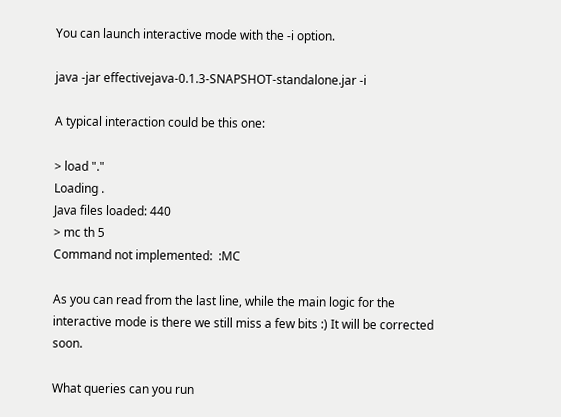You can launch interactive mode with the -i option.

java -jar effectivejava-0.1.3-SNAPSHOT-standalone.jar -i

A typical interaction could be this one:

> load "."
Loading .
Java files loaded: 440
> mc th 5
Command not implemented:  :MC

As you can read from the last line, while the main logic for the interactive mode is there we still miss a few bits :) It will be corrected soon.

What queries can you run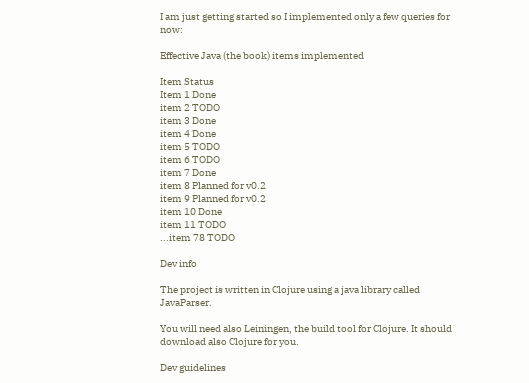I am just getting started so I implemented only a few queries for now:

Effective Java (the book) items implemented

Item Status
Item 1 Done
item 2 TODO
item 3 Done
item 4 Done
item 5 TODO
item 6 TODO
item 7 Done
item 8 Planned for v0.2
item 9 Planned for v0.2
item 10 Done
item 11 TODO
...item 78 TODO

Dev info

The project is written in Clojure using a java library called JavaParser.

You will need also Leiningen, the build tool for Clojure. It should download also Clojure for you.

Dev guidelines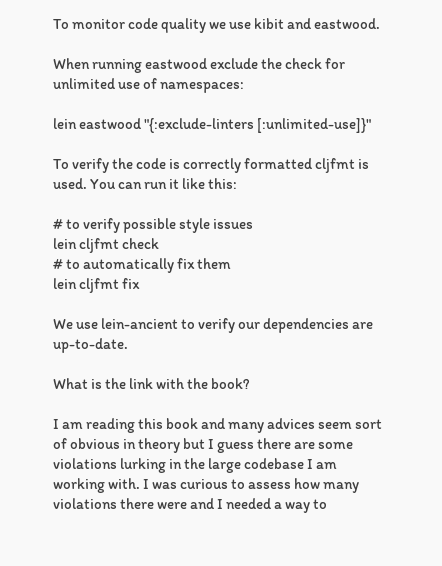To monitor code quality we use kibit and eastwood.

When running eastwood exclude the check for unlimited use of namespaces:

lein eastwood "{:exclude-linters [:unlimited-use]}"

To verify the code is correctly formatted cljfmt is used. You can run it like this:

# to verify possible style issues
lein cljfmt check
# to automatically fix them
lein cljfmt fix

We use lein-ancient to verify our dependencies are up-to-date.

What is the link with the book?

I am reading this book and many advices seem sort of obvious in theory but I guess there are some violations lurking in the large codebase I am working with. I was curious to assess how many violations there were and I needed a way to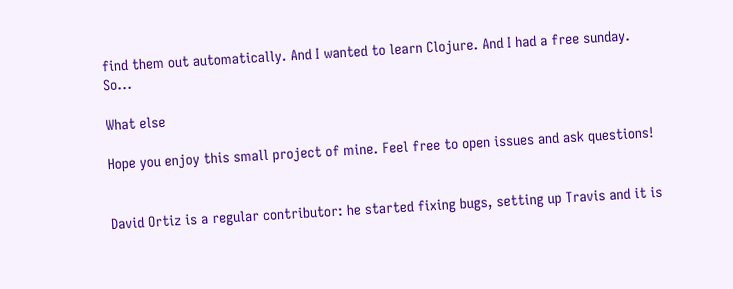find them out automatically. And I wanted to learn Clojure. And I had a free sunday. So...

What else

Hope you enjoy this small project of mine. Feel free to open issues and ask questions!


David Ortiz is a regular contributor: he started fixing bugs, setting up Travis and it is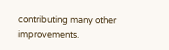contributing many other improvements.